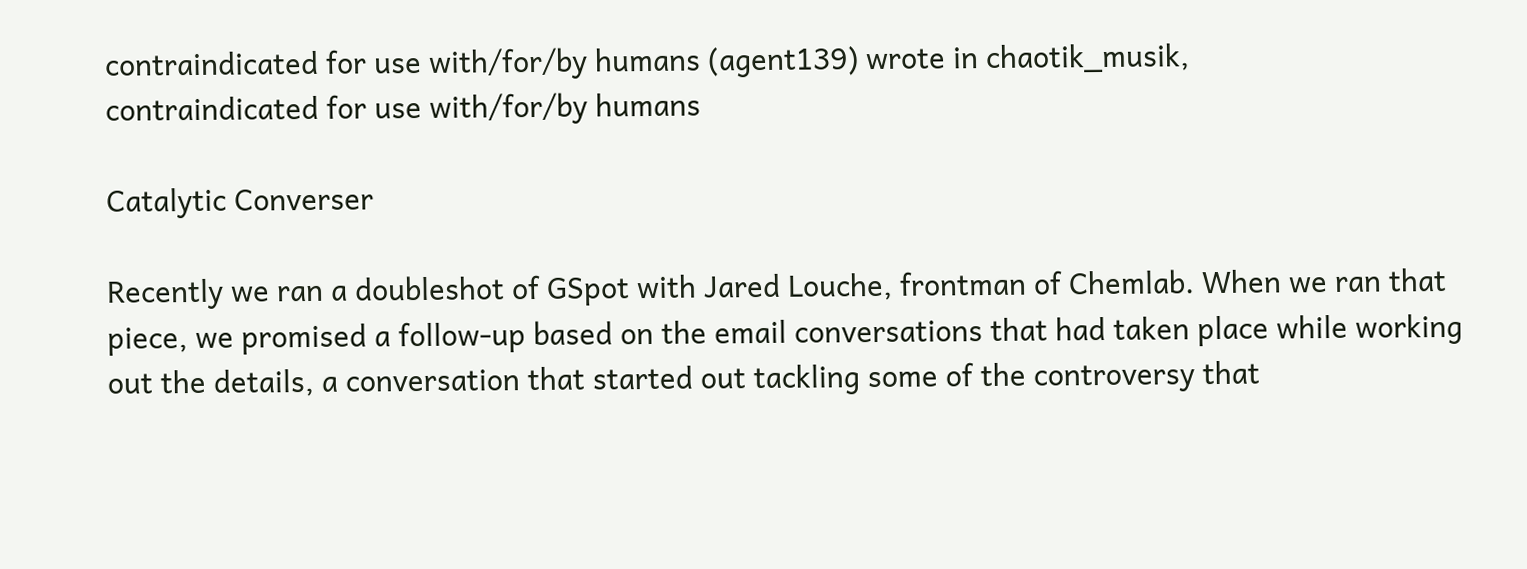contraindicated for use with/for/by humans (agent139) wrote in chaotik_musik,
contraindicated for use with/for/by humans

Catalytic Converser

Recently we ran a doubleshot of GSpot with Jared Louche, frontman of Chemlab. When we ran that piece, we promised a follow-up based on the email conversations that had taken place while working out the details, a conversation that started out tackling some of the controversy that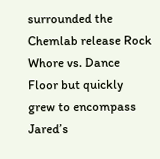surrounded the Chemlab release Rock Whore vs. Dance Floor but quickly grew to encompass Jared’s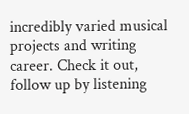incredibly varied musical projects and writing career. Check it out, follow up by listening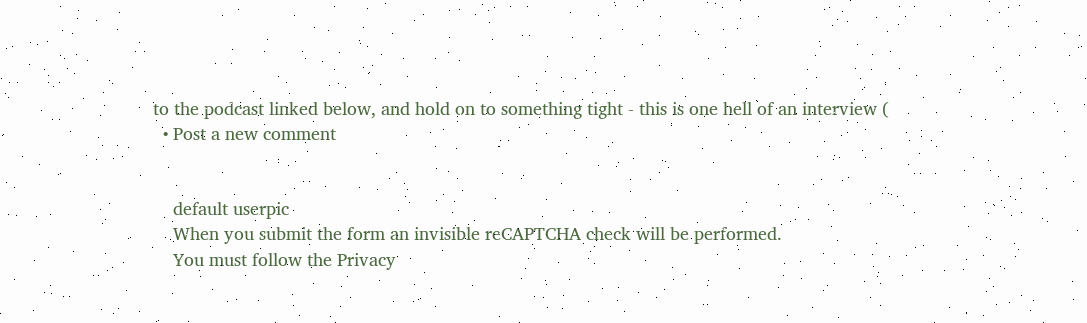to the podcast linked below, and hold on to something tight - this is one hell of an interview (
  • Post a new comment


    default userpic
    When you submit the form an invisible reCAPTCHA check will be performed.
    You must follow the Privacy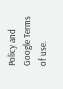Policy and Google Terms of use.